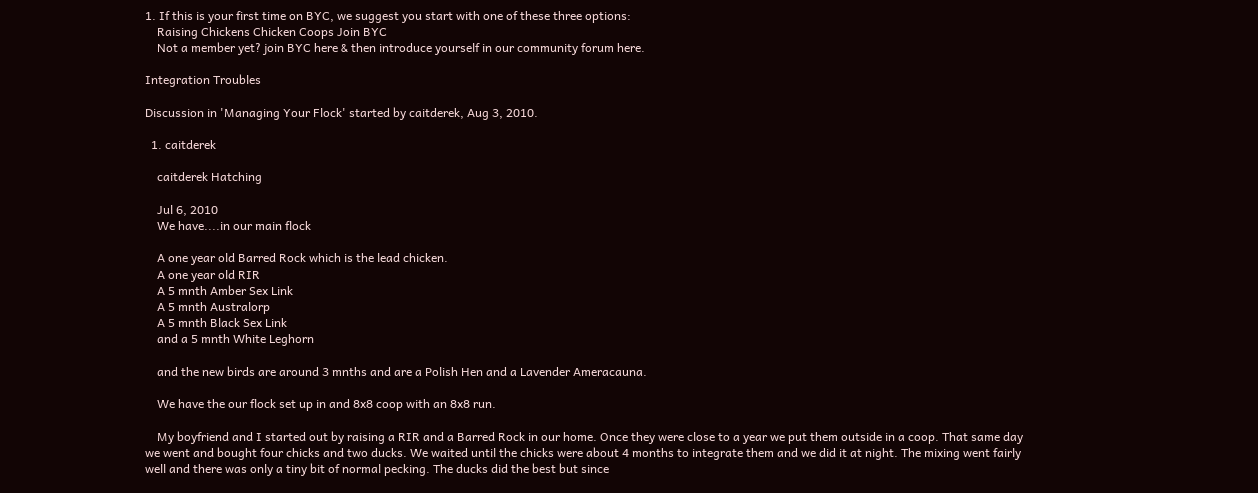1. If this is your first time on BYC, we suggest you start with one of these three options:
    Raising Chickens Chicken Coops Join BYC
    Not a member yet? join BYC here & then introduce yourself in our community forum here.

Integration Troubles

Discussion in 'Managing Your Flock' started by caitderek, Aug 3, 2010.

  1. caitderek

    caitderek Hatching

    Jul 6, 2010
    We have....in our main flock

    A one year old Barred Rock which is the lead chicken.
    A one year old RIR
    A 5 mnth Amber Sex Link
    A 5 mnth Australorp
    A 5 mnth Black Sex Link
    and a 5 mnth White Leghorn

    and the new birds are around 3 mnths and are a Polish Hen and a Lavender Ameracauna.

    We have the our flock set up in and 8x8 coop with an 8x8 run.

    My boyfriend and I started out by raising a RIR and a Barred Rock in our home. Once they were close to a year we put them outside in a coop. That same day we went and bought four chicks and two ducks. We waited until the chicks were about 4 months to integrate them and we did it at night. The mixing went fairly well and there was only a tiny bit of normal pecking. The ducks did the best but since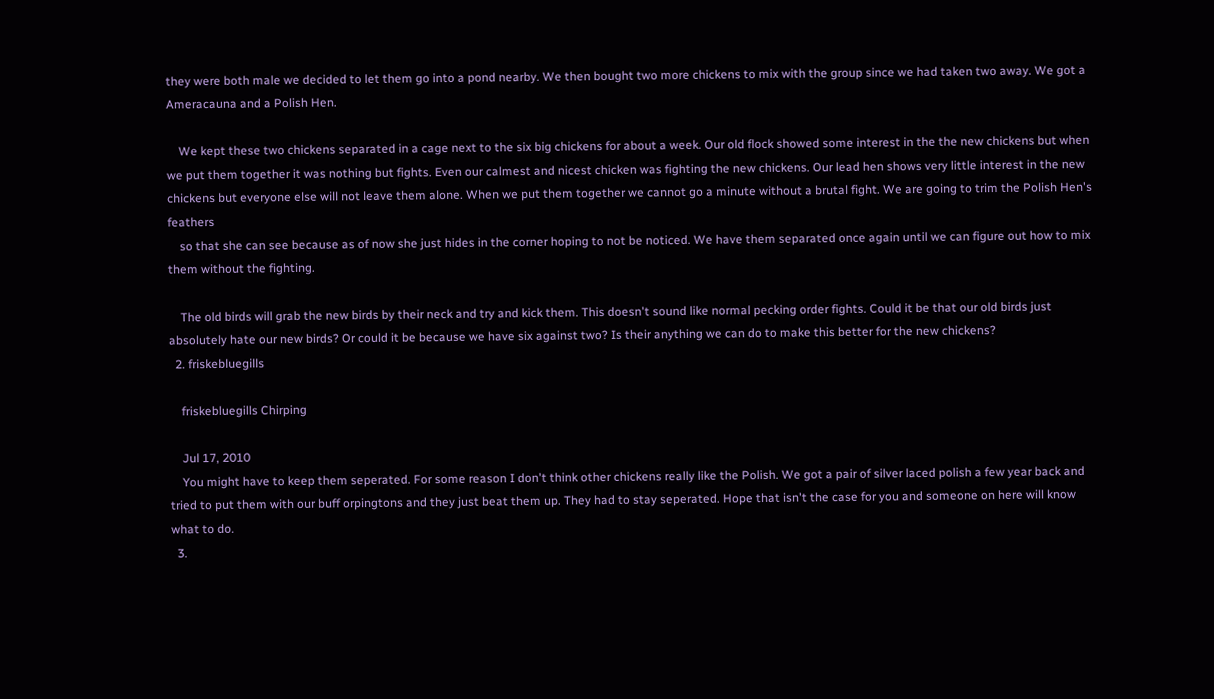they were both male we decided to let them go into a pond nearby. We then bought two more chickens to mix with the group since we had taken two away. We got a Ameracauna and a Polish Hen.

    We kept these two chickens separated in a cage next to the six big chickens for about a week. Our old flock showed some interest in the the new chickens but when we put them together it was nothing but fights. Even our calmest and nicest chicken was fighting the new chickens. Our lead hen shows very little interest in the new chickens but everyone else will not leave them alone. When we put them together we cannot go a minute without a brutal fight. We are going to trim the Polish Hen's feathers
    so that she can see because as of now she just hides in the corner hoping to not be noticed. We have them separated once again until we can figure out how to mix them without the fighting.

    The old birds will grab the new birds by their neck and try and kick them. This doesn't sound like normal pecking order fights. Could it be that our old birds just absolutely hate our new birds? Or could it be because we have six against two? Is their anything we can do to make this better for the new chickens?
  2. friskebluegills

    friskebluegills Chirping

    Jul 17, 2010
    You might have to keep them seperated. For some reason I don't think other chickens really like the Polish. We got a pair of silver laced polish a few year back and tried to put them with our buff orpingtons and they just beat them up. They had to stay seperated. Hope that isn't the case for you and someone on here will know what to do.
  3.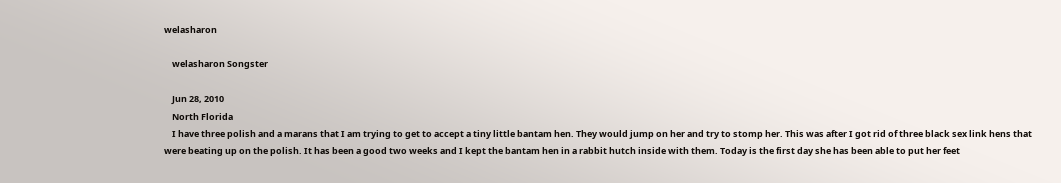welasharon

    welasharon Songster

    Jun 28, 2010
    North Florida
    I have three polish and a marans that I am trying to get to accept a tiny little bantam hen. They would jump on her and try to stomp her. This was after I got rid of three black sex link hens that were beating up on the polish. It has been a good two weeks and I kept the bantam hen in a rabbit hutch inside with them. Today is the first day she has been able to put her feet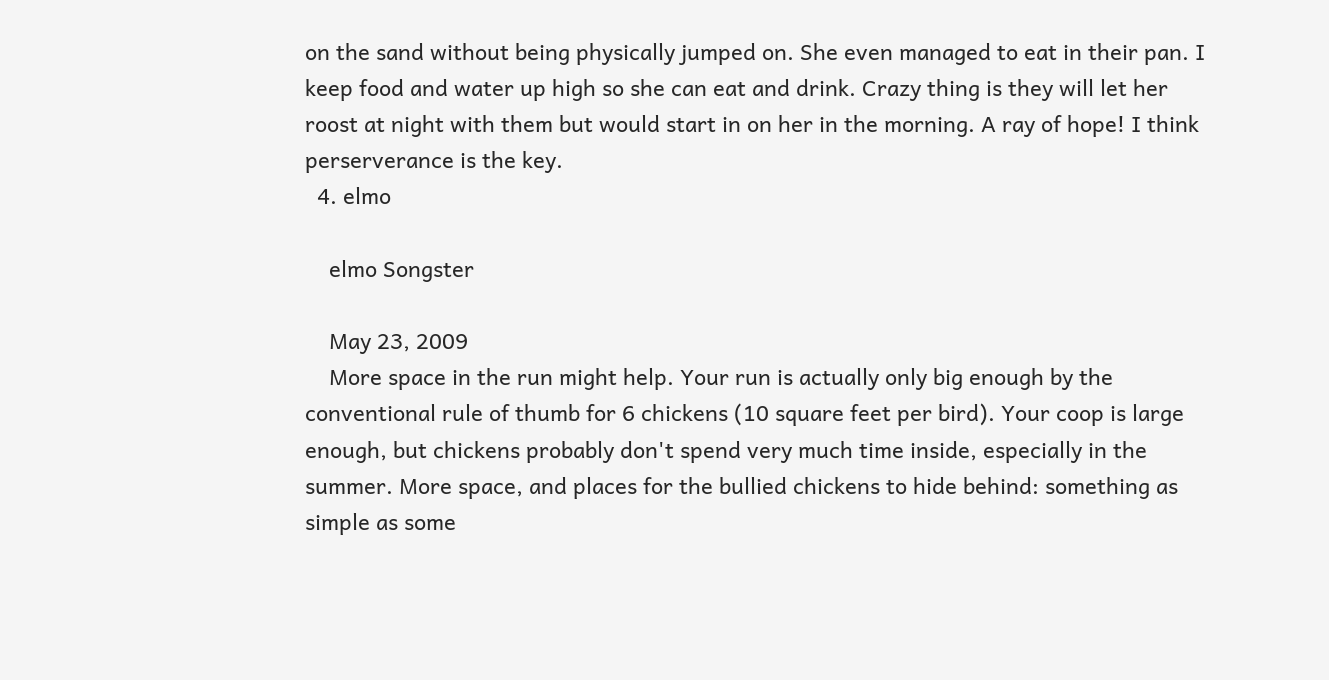on the sand without being physically jumped on. She even managed to eat in their pan. I keep food and water up high so she can eat and drink. Crazy thing is they will let her roost at night with them but would start in on her in the morning. A ray of hope! I think perserverance is the key.
  4. elmo

    elmo Songster

    May 23, 2009
    More space in the run might help. Your run is actually only big enough by the conventional rule of thumb for 6 chickens (10 square feet per bird). Your coop is large enough, but chickens probably don't spend very much time inside, especially in the summer. More space, and places for the bullied chickens to hide behind: something as simple as some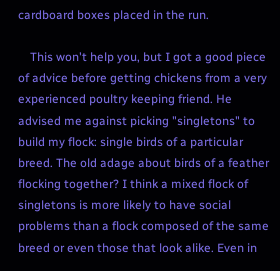cardboard boxes placed in the run.

    This won't help you, but I got a good piece of advice before getting chickens from a very experienced poultry keeping friend. He advised me against picking "singletons" to build my flock: single birds of a particular breed. The old adage about birds of a feather flocking together? I think a mixed flock of singletons is more likely to have social problems than a flock composed of the same breed or even those that look alike. Even in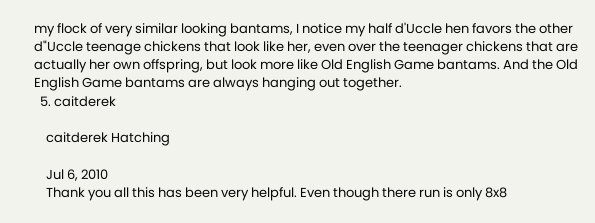my flock of very similar looking bantams, I notice my half d'Uccle hen favors the other d"Uccle teenage chickens that look like her, even over the teenager chickens that are actually her own offspring, but look more like Old English Game bantams. And the Old English Game bantams are always hanging out together.
  5. caitderek

    caitderek Hatching

    Jul 6, 2010
    Thank you all this has been very helpful. Even though there run is only 8x8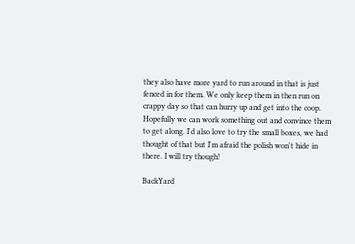they also have more yard to run around in that is just fenced in for them. We only keep them in then run on crappy day so that can hurry up and get into the coop. Hopefully we can work something out and convince them to get along. I'd also love to try the small boxes, we had thought of that but I'm afraid the polish won't hide in there. I will try though!

BackYard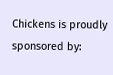Chickens is proudly sponsored by: